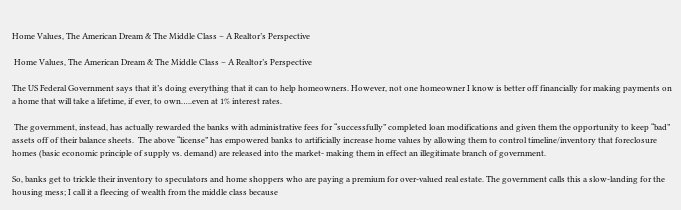Home Values, The American Dream & The Middle Class – A Realtor’s Perspective

 Home Values, The American Dream & The Middle Class – A Realtor’s Perspective

The US Federal Government says that it’s doing everything that it can to help homeowners. However, not one homeowner I know is better off financially for making payments on a home that will take a lifetime, if ever, to own…..even at 1% interest rates.

 The government, instead, has actually rewarded the banks with administrative fees for “successfully” completed loan modifications and given them the opportunity to keep “bad” assets off of their balance sheets.  The above “license” has empowered banks to artificially increase home values by allowing them to control timeline/inventory that foreclosure homes (basic economic principle of supply vs. demand) are released into the market- making them in effect an illegitimate branch of government.

So, banks get to trickle their inventory to speculators and home shoppers who are paying a premium for over-valued real estate. The government calls this a slow-landing for the housing mess; I call it a fleecing of wealth from the middle class because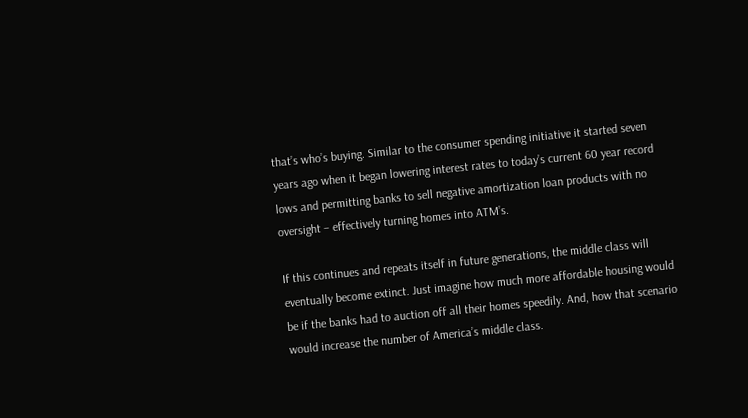that’s who’s buying. Similar to the consumer spending initiative it started seven years ago when it began lowering interest rates to today’s current 60 year record lows and permitting banks to sell negative amortization loan products with no oversight – effectively turning homes into ATM’s.

If this continues and repeats itself in future generations, the middle class will eventually become extinct. Just imagine how much more affordable housing would be if the banks had to auction off all their homes speedily. And, how that scenario would increase the number of America’s middle class.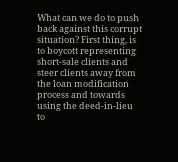What can we do to push back against this corrupt situation? First thing, is to boycott representing short-sale clients and steer clients away from the loan modification process and towards using the deed-in-lieu to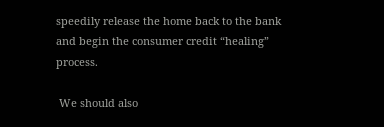speedily release the home back to the bank and begin the consumer credit “healing” process.

 We should also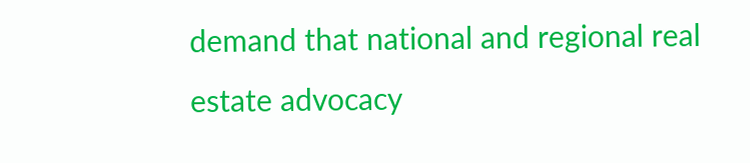demand that national and regional real estate advocacy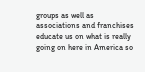groups as well as associations and franchises educate us on what is really going on here in America so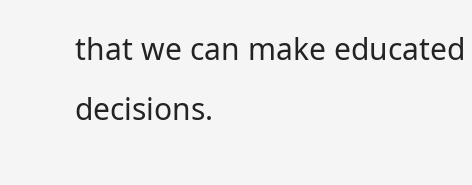that we can make educated decisions.